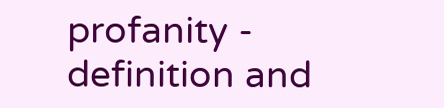profanity - definition and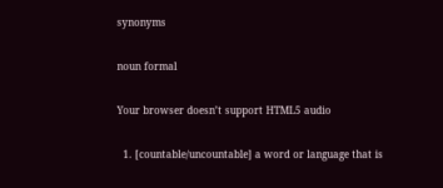synonyms

noun formal

Your browser doesn’t support HTML5 audio

  1. [countable/uncountable] a word or language that is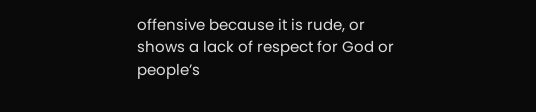offensive because it is rude, or shows a lack of respect for God or people’s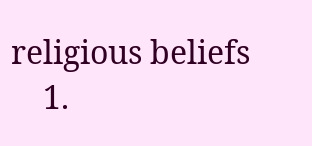religious beliefs
    1.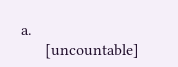a.
      [uncountable]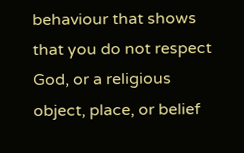behaviour that shows that you do not respect God, or a religious object, place, or belief